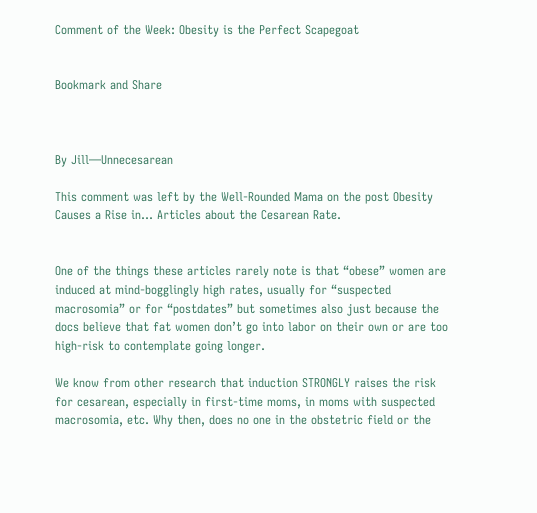Comment of the Week: Obesity is the Perfect Scapegoat


Bookmark and Share



By Jill—Unnecesarean

This comment was left by the Well-Rounded Mama on the post Obesity Causes a Rise in… Articles about the Cesarean Rate.


One of the things these articles rarely note is that “obese” women are induced at mind-bogglingly high rates, usually for “suspected macrosomia” or for “postdates” but sometimes also just because the docs believe that fat women don’t go into labor on their own or are too high-risk to contemplate going longer.

We know from other research that induction STRONGLY raises the risk for cesarean, especially in first-time moms, in moms with suspected macrosomia, etc. Why then, does no one in the obstetric field or the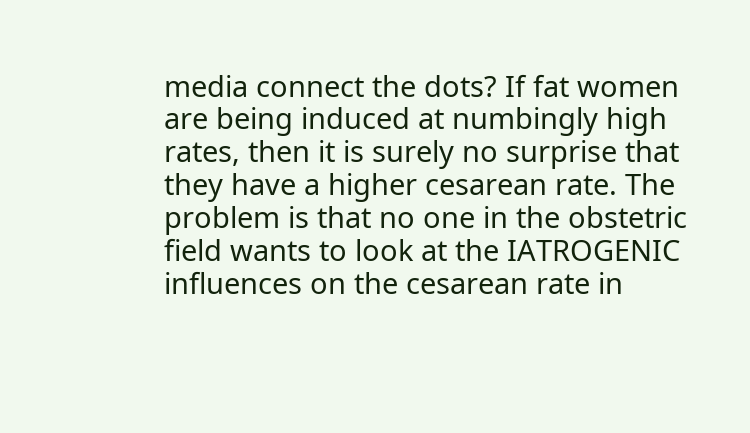media connect the dots? If fat women are being induced at numbingly high rates, then it is surely no surprise that they have a higher cesarean rate. The problem is that no one in the obstetric field wants to look at the IATROGENIC influences on the cesarean rate in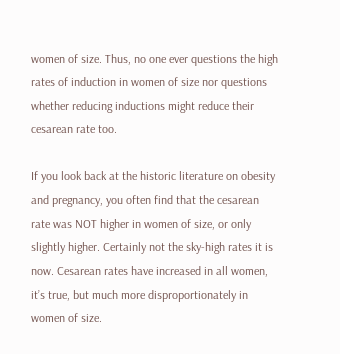women of size. Thus, no one ever questions the high rates of induction in women of size nor questions whether reducing inductions might reduce their cesarean rate too.

If you look back at the historic literature on obesity and pregnancy, you often find that the cesarean rate was NOT higher in women of size, or only slightly higher. Certainly not the sky-high rates it is now. Cesarean rates have increased in all women, it’s true, but much more disproportionately in women of size.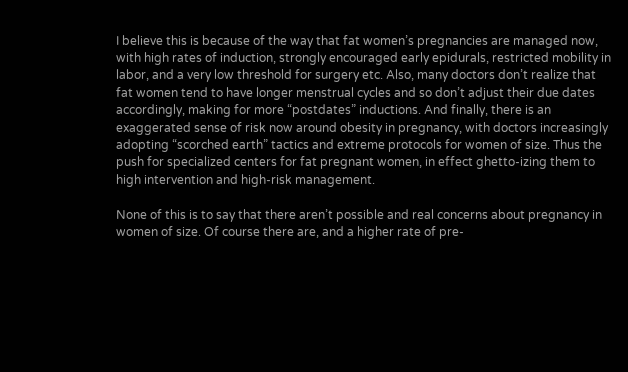I believe this is because of the way that fat women’s pregnancies are managed now, with high rates of induction, strongly encouraged early epidurals, restricted mobility in labor, and a very low threshold for surgery etc. Also, many doctors don’t realize that fat women tend to have longer menstrual cycles and so don’t adjust their due dates accordingly, making for more “postdates” inductions. And finally, there is an exaggerated sense of risk now around obesity in pregnancy, with doctors increasingly adopting “scorched earth” tactics and extreme protocols for women of size. Thus the push for specialized centers for fat pregnant women, in effect ghetto-izing them to high intervention and high-risk management.

None of this is to say that there aren’t possible and real concerns about pregnancy in women of size. Of course there are, and a higher rate of pre-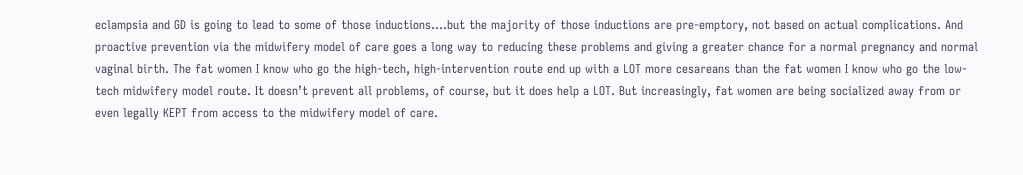eclampsia and GD is going to lead to some of those inductions….but the majority of those inductions are pre-emptory, not based on actual complications. And proactive prevention via the midwifery model of care goes a long way to reducing these problems and giving a greater chance for a normal pregnancy and normal vaginal birth. The fat women I know who go the high-tech, high-intervention route end up with a LOT more cesareans than the fat women I know who go the low-tech midwifery model route. It doesn’t prevent all problems, of course, but it does help a LOT. But increasingly, fat women are being socialized away from or even legally KEPT from access to the midwifery model of care.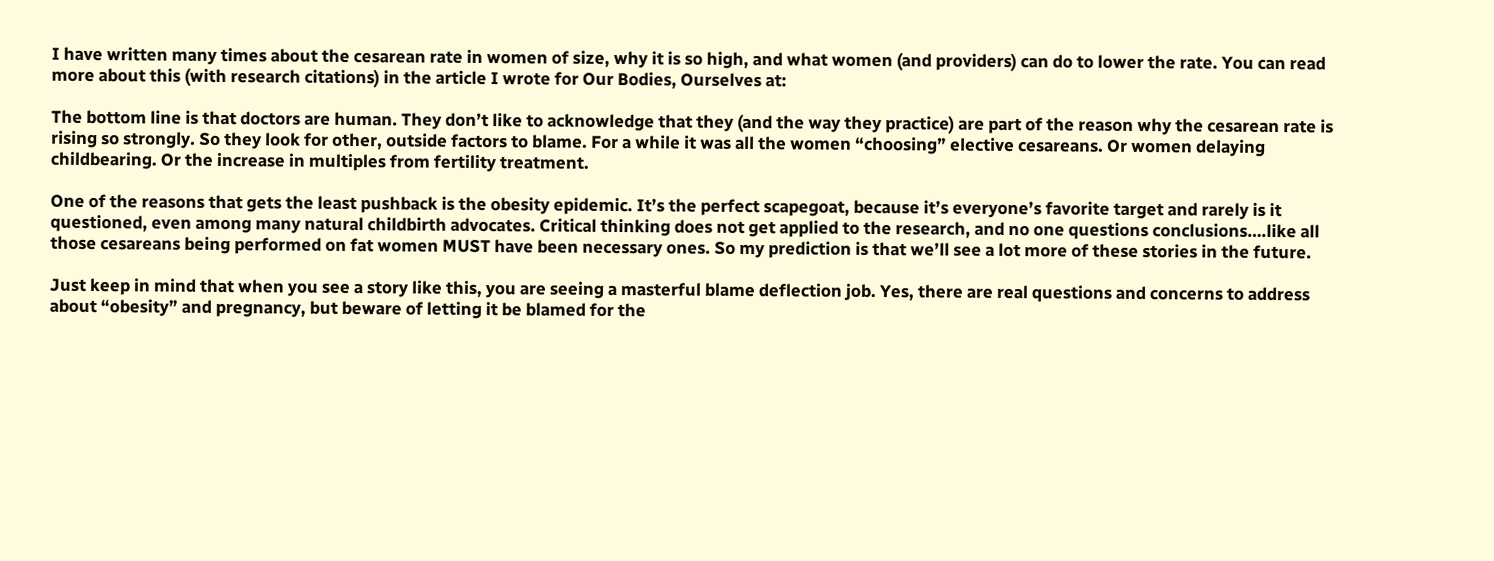I have written many times about the cesarean rate in women of size, why it is so high, and what women (and providers) can do to lower the rate. You can read more about this (with research citations) in the article I wrote for Our Bodies, Ourselves at:

The bottom line is that doctors are human. They don’t like to acknowledge that they (and the way they practice) are part of the reason why the cesarean rate is rising so strongly. So they look for other, outside factors to blame. For a while it was all the women “choosing” elective cesareans. Or women delaying childbearing. Or the increase in multiples from fertility treatment.

One of the reasons that gets the least pushback is the obesity epidemic. It’s the perfect scapegoat, because it’s everyone’s favorite target and rarely is it questioned, even among many natural childbirth advocates. Critical thinking does not get applied to the research, and no one questions conclusions….like all those cesareans being performed on fat women MUST have been necessary ones. So my prediction is that we’ll see a lot more of these stories in the future.

Just keep in mind that when you see a story like this, you are seeing a masterful blame deflection job. Yes, there are real questions and concerns to address about “obesity” and pregnancy, but beware of letting it be blamed for the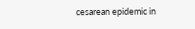cesarean epidemic in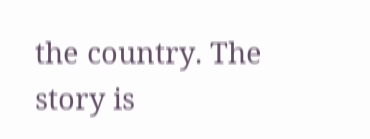the country. The story is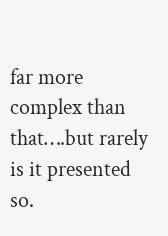far more complex than that….but rarely is it presented so.